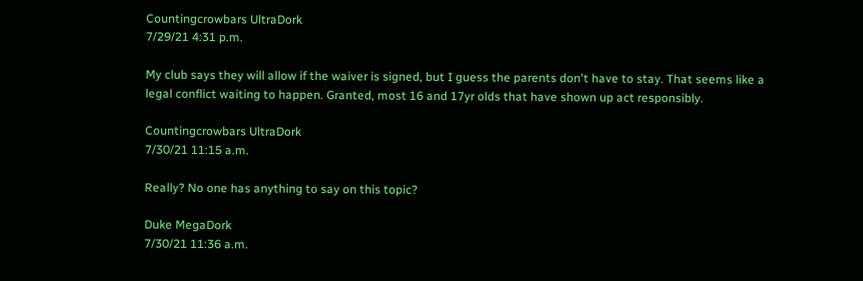Countingcrowbars UltraDork
7/29/21 4:31 p.m.

My club says they will allow if the waiver is signed, but I guess the parents don't have to stay. That seems like a legal conflict waiting to happen. Granted, most 16 and 17yr olds that have shown up act responsibly.

Countingcrowbars UltraDork
7/30/21 11:15 a.m.

Really? No one has anything to say on this topic?

Duke MegaDork
7/30/21 11:36 a.m.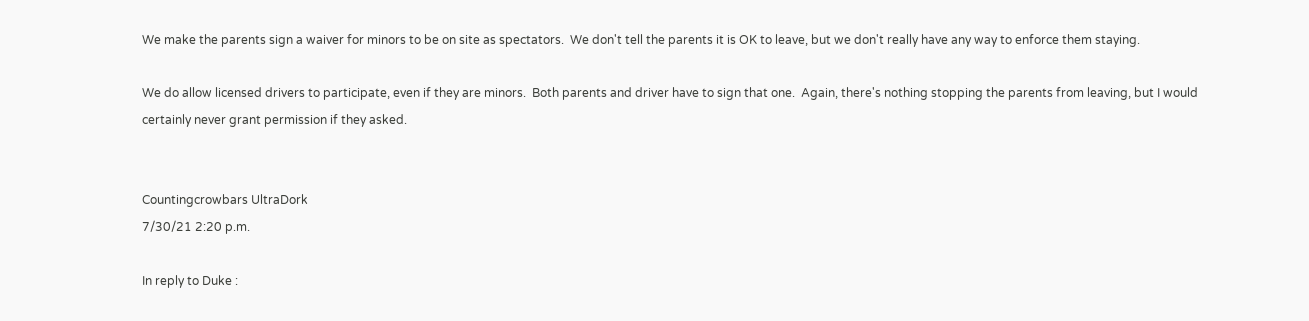We make the parents sign a waiver for minors to be on site as spectators.  We don't tell the parents it is OK to leave, but we don't really have any way to enforce them staying.

We do allow licensed drivers to participate, even if they are minors.  Both parents and driver have to sign that one.  Again, there's nothing stopping the parents from leaving, but I would certainly never grant permission if they asked.


Countingcrowbars UltraDork
7/30/21 2:20 p.m.

In reply to Duke :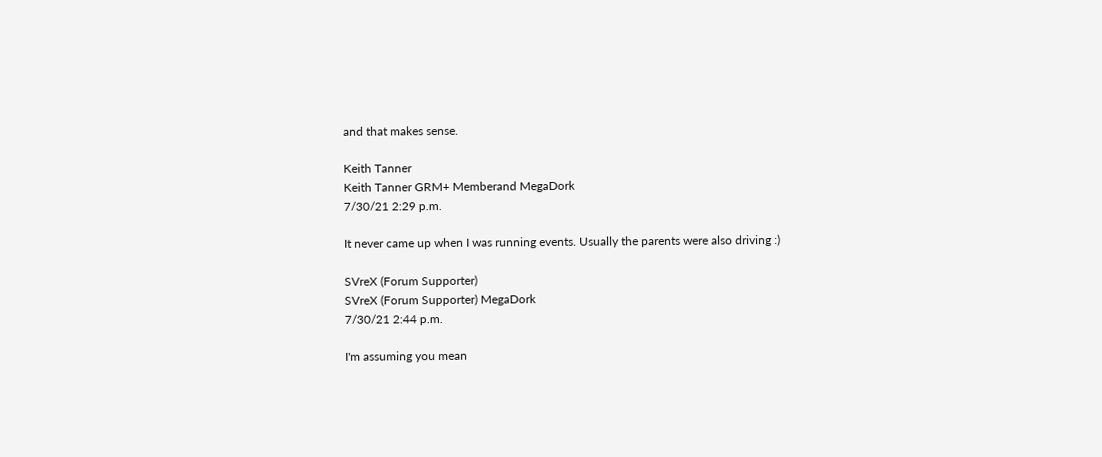and that makes sense.

Keith Tanner
Keith Tanner GRM+ Memberand MegaDork
7/30/21 2:29 p.m.

It never came up when I was running events. Usually the parents were also driving :)

SVreX (Forum Supporter)
SVreX (Forum Supporter) MegaDork
7/30/21 2:44 p.m.

I'm assuming you mean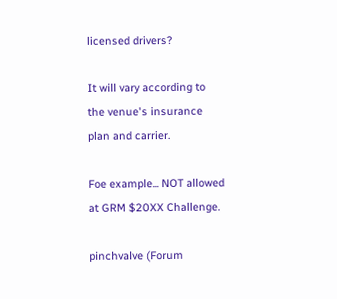licensed drivers?

It will vary according to the venue's insurance plan and carrier.

Foe example... NOT allowed at GRM $20XX Challenge.

pinchvalve (Forum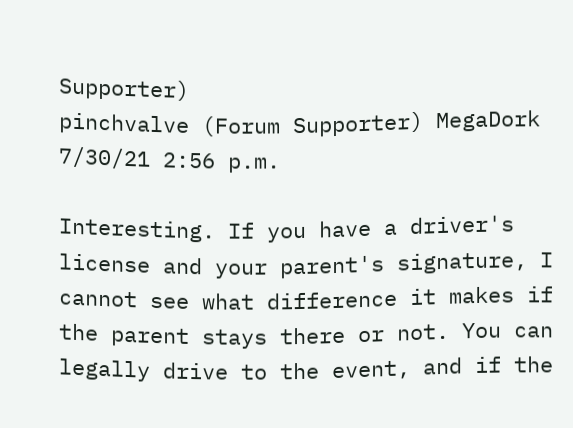Supporter)
pinchvalve (Forum Supporter) MegaDork
7/30/21 2:56 p.m.

Interesting. If you have a driver's license and your parent's signature, I cannot see what difference it makes if the parent stays there or not. You can legally drive to the event, and if the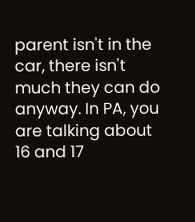parent isn't in the car, there isn't much they can do anyway. In PA, you are talking about 16 and 17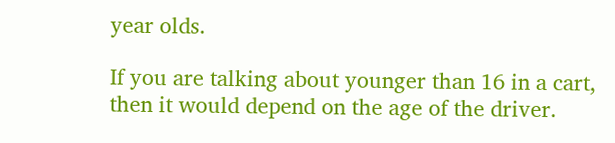year olds.

If you are talking about younger than 16 in a cart, then it would depend on the age of the driver.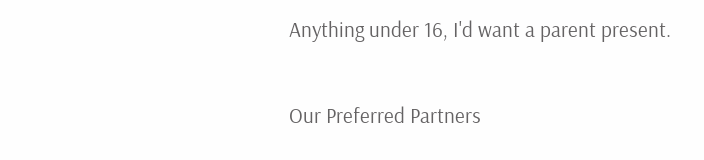Anything under 16, I'd want a parent present.

Our Preferred Partners